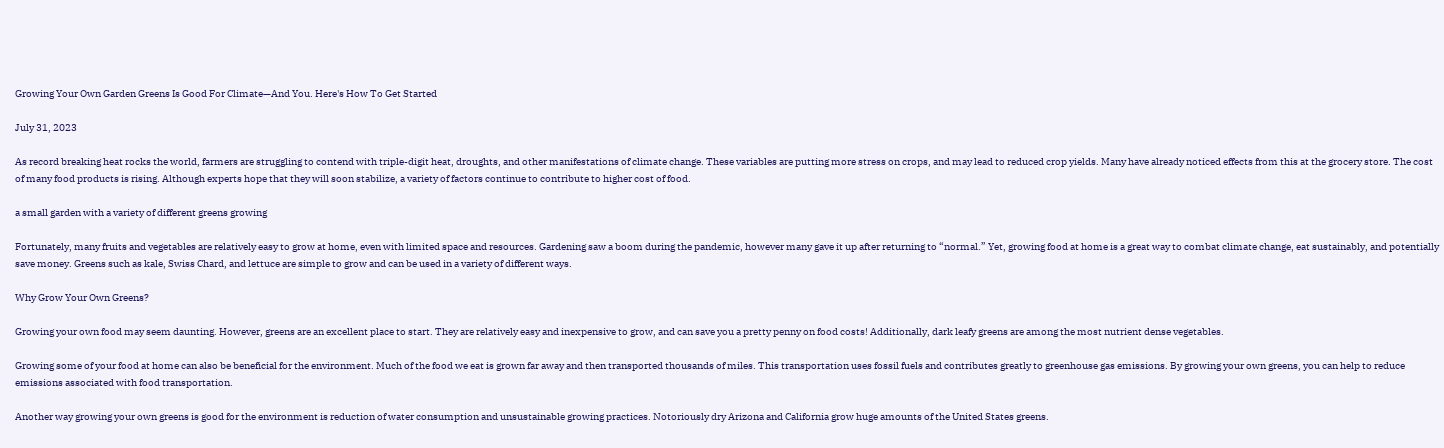Growing Your Own Garden Greens Is Good For Climate—And You. Here's How To Get Started

July 31, 2023

As record breaking heat rocks the world, farmers are struggling to contend with triple-digit heat, droughts, and other manifestations of climate change. These variables are putting more stress on crops, and may lead to reduced crop yields. Many have already noticed effects from this at the grocery store. The cost of many food products is rising. Although experts hope that they will soon stabilize, a variety of factors continue to contribute to higher cost of food.

a small garden with a variety of different greens growing

Fortunately, many fruits and vegetables are relatively easy to grow at home, even with limited space and resources. Gardening saw a boom during the pandemic, however many gave it up after returning to “normal.” Yet, growing food at home is a great way to combat climate change, eat sustainably, and potentially save money. Greens such as kale, Swiss Chard, and lettuce are simple to grow and can be used in a variety of different ways.

Why Grow Your Own Greens?

Growing your own food may seem daunting. However, greens are an excellent place to start. They are relatively easy and inexpensive to grow, and can save you a pretty penny on food costs! Additionally, dark leafy greens are among the most nutrient dense vegetables.

Growing some of your food at home can also be beneficial for the environment. Much of the food we eat is grown far away and then transported thousands of miles. This transportation uses fossil fuels and contributes greatly to greenhouse gas emissions. By growing your own greens, you can help to reduce emissions associated with food transportation.

Another way growing your own greens is good for the environment is reduction of water consumption and unsustainable growing practices. Notoriously dry Arizona and California grow huge amounts of the United States greens.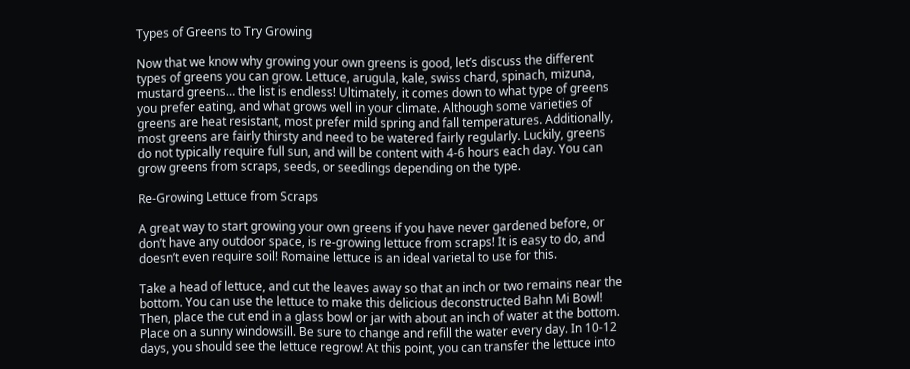Types of Greens to Try Growing

Now that we know why growing your own greens is good, let’s discuss the different types of greens you can grow. Lettuce, arugula, kale, swiss chard, spinach, mizuna, mustard greens… the list is endless! Ultimately, it comes down to what type of greens you prefer eating, and what grows well in your climate. Although some varieties of greens are heat resistant, most prefer mild spring and fall temperatures. Additionally, most greens are fairly thirsty and need to be watered fairly regularly. Luckily, greens do not typically require full sun, and will be content with 4-6 hours each day. You can grow greens from scraps, seeds, or seedlings depending on the type.

Re-Growing Lettuce from Scraps

A great way to start growing your own greens if you have never gardened before, or don’t have any outdoor space, is re-growing lettuce from scraps! It is easy to do, and doesn’t even require soil! Romaine lettuce is an ideal varietal to use for this.

Take a head of lettuce, and cut the leaves away so that an inch or two remains near the bottom. You can use the lettuce to make this delicious deconstructed Bahn Mi Bowl! Then, place the cut end in a glass bowl or jar with about an inch of water at the bottom. Place on a sunny windowsill. Be sure to change and refill the water every day. In 10-12 days, you should see the lettuce regrow! At this point, you can transfer the lettuce into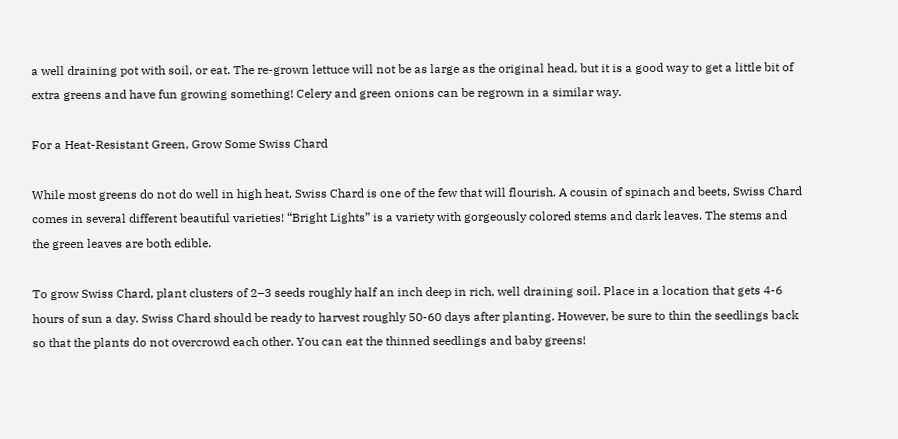a well draining pot with soil, or eat. The re-grown lettuce will not be as large as the original head, but it is a good way to get a little bit of extra greens and have fun growing something! Celery and green onions can be regrown in a similar way.

For a Heat-Resistant Green, Grow Some Swiss Chard

While most greens do not do well in high heat, Swiss Chard is one of the few that will flourish. A cousin of spinach and beets, Swiss Chard comes in several different beautiful varieties! “Bright Lights” is a variety with gorgeously colored stems and dark leaves. The stems and the green leaves are both edible.

To grow Swiss Chard, plant clusters of 2–3 seeds roughly half an inch deep in rich, well draining soil. Place in a location that gets 4-6 hours of sun a day. Swiss Chard should be ready to harvest roughly 50-60 days after planting. However, be sure to thin the seedlings back so that the plants do not overcrowd each other. You can eat the thinned seedlings and baby greens!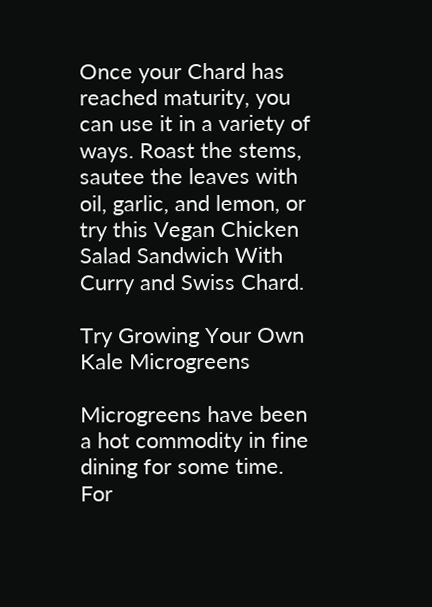Once your Chard has reached maturity, you can use it in a variety of ways. Roast the stems, sautee the leaves with oil, garlic, and lemon, or try this Vegan Chicken Salad Sandwich With Curry and Swiss Chard.

Try Growing Your Own Kale Microgreens

Microgreens have been a hot commodity in fine dining for some time. For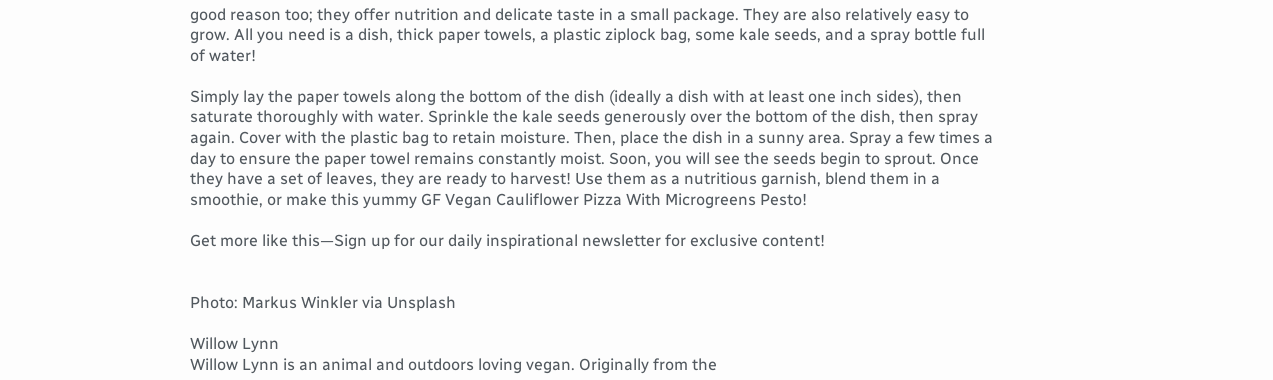good reason too; they offer nutrition and delicate taste in a small package. They are also relatively easy to grow. All you need is a dish, thick paper towels, a plastic ziplock bag, some kale seeds, and a spray bottle full of water!

Simply lay the paper towels along the bottom of the dish (ideally a dish with at least one inch sides), then saturate thoroughly with water. Sprinkle the kale seeds generously over the bottom of the dish, then spray again. Cover with the plastic bag to retain moisture. Then, place the dish in a sunny area. Spray a few times a day to ensure the paper towel remains constantly moist. Soon, you will see the seeds begin to sprout. Once they have a set of leaves, they are ready to harvest! Use them as a nutritious garnish, blend them in a smoothie, or make this yummy GF Vegan Cauliflower Pizza With Microgreens Pesto!

Get more like this—Sign up for our daily inspirational newsletter for exclusive content!


Photo: Markus Winkler via Unsplash

Willow Lynn
Willow Lynn is an animal and outdoors loving vegan. Originally from the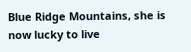Blue Ridge Mountains, she is now lucky to live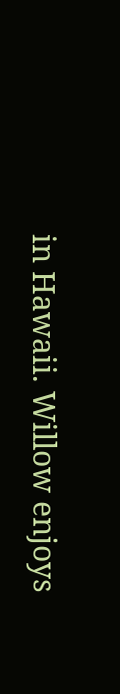in Hawaii. Willow enjoys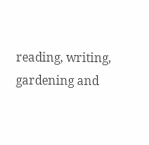reading, writing, gardening and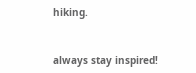hiking.


always stay inspired!